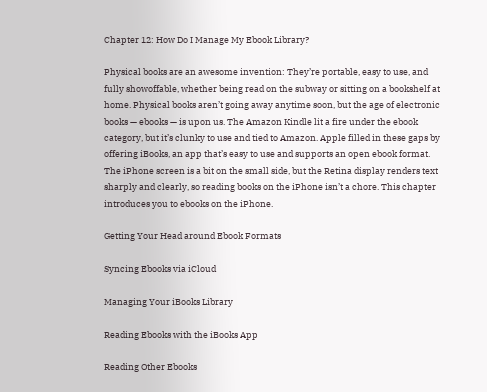Chapter 12: How Do I Manage My Ebook Library?

Physical books are an awesome invention: They’re portable, easy to use, and fully showoffable, whether being read on the subway or sitting on a bookshelf at home. Physical books aren’t going away anytime soon, but the age of electronic books — ebooks — is upon us. The Amazon Kindle lit a fire under the ebook category, but it’s clunky to use and tied to Amazon. Apple filled in these gaps by offering iBooks, an app that’s easy to use and supports an open ebook format. The iPhone screen is a bit on the small side, but the Retina display renders text sharply and clearly, so reading books on the iPhone isn’t a chore. This chapter introduces you to ebooks on the iPhone.

Getting Your Head around Ebook Formats

Syncing Ebooks via iCloud

Managing Your iBooks Library

Reading Ebooks with the iBooks App

Reading Other Ebooks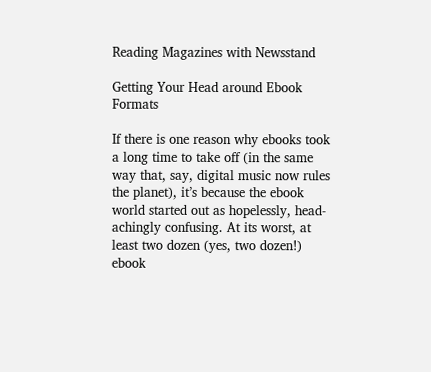Reading Magazines with Newsstand

Getting Your Head around Ebook Formats

If there is one reason why ebooks took a long time to take off (in the same way that, say, digital music now rules the planet), it’s because the ebook world started out as hopelessly, head-achingly confusing. At its worst, at least two dozen (yes, two dozen!) ebook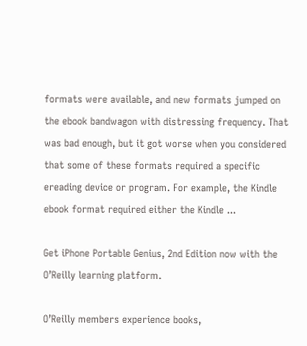formats were available, and new formats jumped on the ebook bandwagon with distressing frequency. That was bad enough, but it got worse when you considered that some of these formats required a specific ereading device or program. For example, the Kindle ebook format required either the Kindle ...

Get iPhone Portable Genius, 2nd Edition now with the O’Reilly learning platform.

O’Reilly members experience books,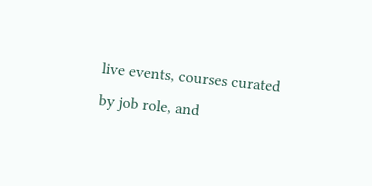live events, courses curated by job role, and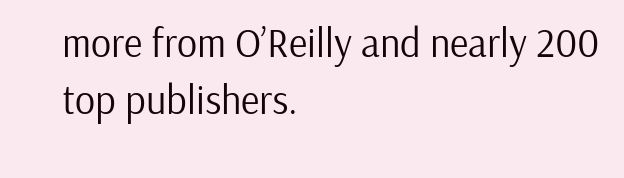more from O’Reilly and nearly 200 top publishers.